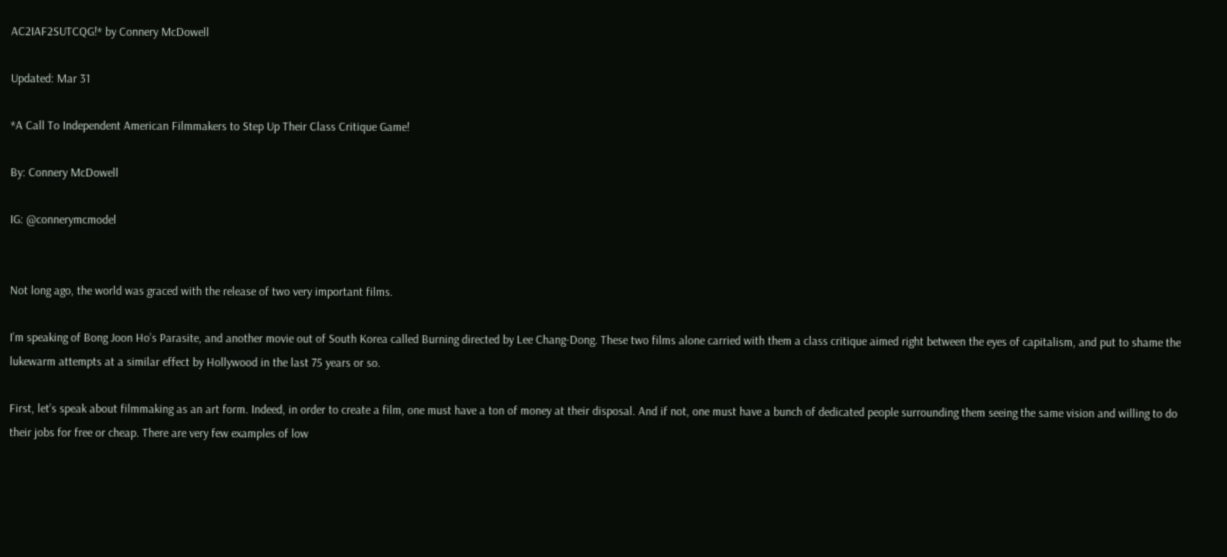AC2IAF2SUTCQG!* by Connery McDowell

Updated: Mar 31

*A Call To Independent American Filmmakers to Step Up Their Class Critique Game!

By: Connery McDowell

IG: @connerymcmodel


Not long ago, the world was graced with the release of two very important films.

I’m speaking of Bong Joon Ho’s Parasite, and another movie out of South Korea called Burning directed by Lee Chang-Dong. These two films alone carried with them a class critique aimed right between the eyes of capitalism, and put to shame the lukewarm attempts at a similar effect by Hollywood in the last 75 years or so.

First, let’s speak about filmmaking as an art form. Indeed, in order to create a film, one must have a ton of money at their disposal. And if not, one must have a bunch of dedicated people surrounding them seeing the same vision and willing to do their jobs for free or cheap. There are very few examples of low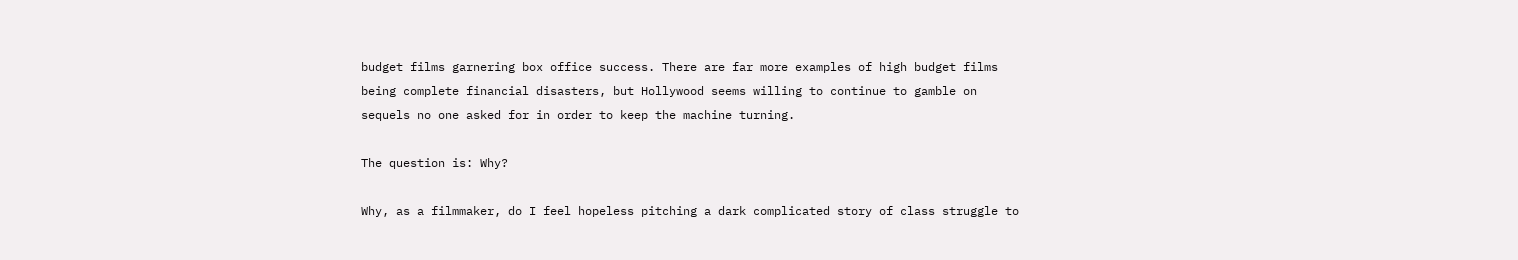budget films garnering box office success. There are far more examples of high budget films being complete financial disasters, but Hollywood seems willing to continue to gamble on sequels no one asked for in order to keep the machine turning.

The question is: Why?

Why, as a filmmaker, do I feel hopeless pitching a dark complicated story of class struggle to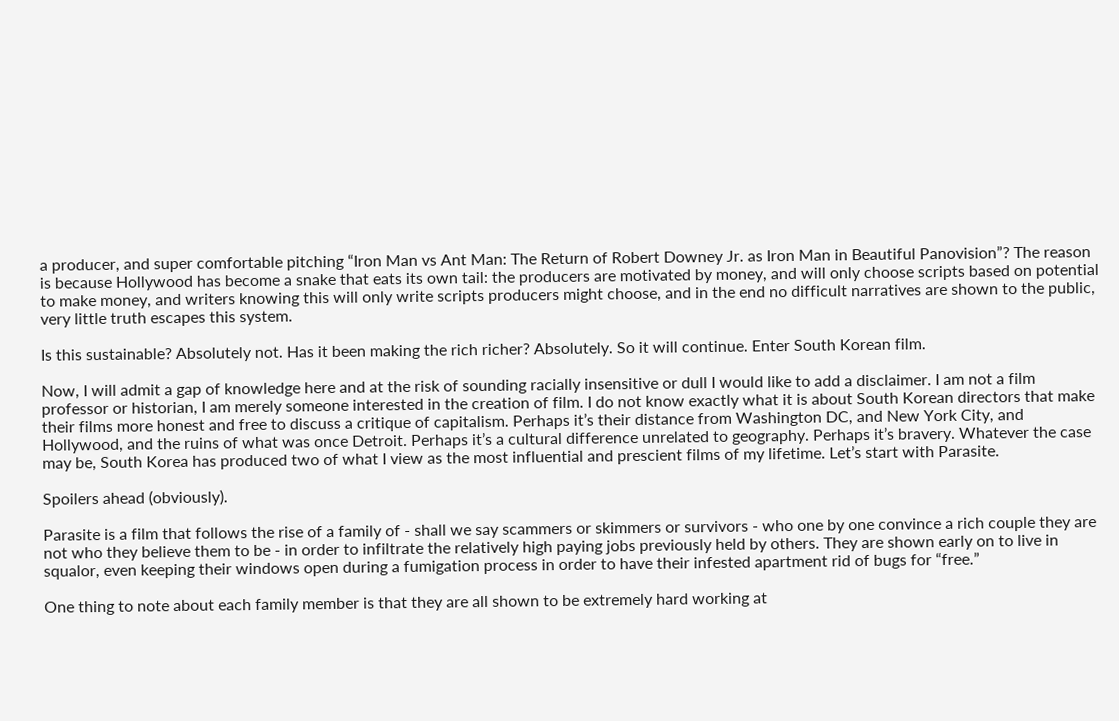a producer, and super comfortable pitching “Iron Man vs Ant Man: The Return of Robert Downey Jr. as Iron Man in Beautiful Panovision”? The reason is because Hollywood has become a snake that eats its own tail: the producers are motivated by money, and will only choose scripts based on potential to make money, and writers knowing this will only write scripts producers might choose, and in the end no difficult narratives are shown to the public, very little truth escapes this system.

Is this sustainable? Absolutely not. Has it been making the rich richer? Absolutely. So it will continue. Enter South Korean film.

Now, I will admit a gap of knowledge here and at the risk of sounding racially insensitive or dull I would like to add a disclaimer. I am not a film professor or historian, I am merely someone interested in the creation of film. I do not know exactly what it is about South Korean directors that make their films more honest and free to discuss a critique of capitalism. Perhaps it’s their distance from Washington DC, and New York City, and Hollywood, and the ruins of what was once Detroit. Perhaps it’s a cultural difference unrelated to geography. Perhaps it’s bravery. Whatever the case may be, South Korea has produced two of what I view as the most influential and prescient films of my lifetime. Let’s start with Parasite.

Spoilers ahead (obviously).

Parasite is a film that follows the rise of a family of - shall we say scammers or skimmers or survivors - who one by one convince a rich couple they are not who they believe them to be - in order to infiltrate the relatively high paying jobs previously held by others. They are shown early on to live in squalor, even keeping their windows open during a fumigation process in order to have their infested apartment rid of bugs for “free.”

One thing to note about each family member is that they are all shown to be extremely hard working at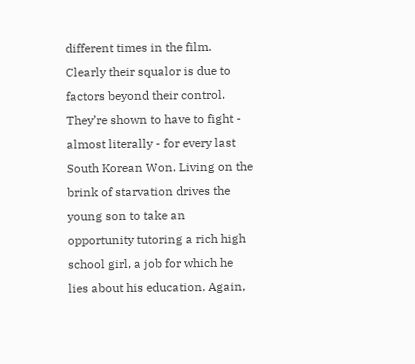different times in the film. Clearly their squalor is due to factors beyond their control. They’re shown to have to fight - almost literally - for every last South Korean Won. Living on the brink of starvation drives the young son to take an opportunity tutoring a rich high school girl, a job for which he lies about his education. Again,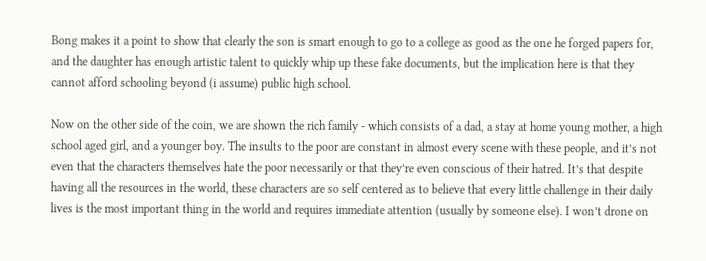Bong makes it a point to show that clearly the son is smart enough to go to a college as good as the one he forged papers for, and the daughter has enough artistic talent to quickly whip up these fake documents, but the implication here is that they cannot afford schooling beyond (i assume) public high school.

Now on the other side of the coin, we are shown the rich family - which consists of a dad, a stay at home young mother, a high school aged girl, and a younger boy. The insults to the poor are constant in almost every scene with these people, and it’s not even that the characters themselves hate the poor necessarily or that they’re even conscious of their hatred. It’s that despite having all the resources in the world, these characters are so self centered as to believe that every little challenge in their daily lives is the most important thing in the world and requires immediate attention (usually by someone else). I won’t drone on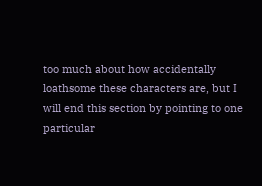too much about how accidentally loathsome these characters are, but I will end this section by pointing to one particular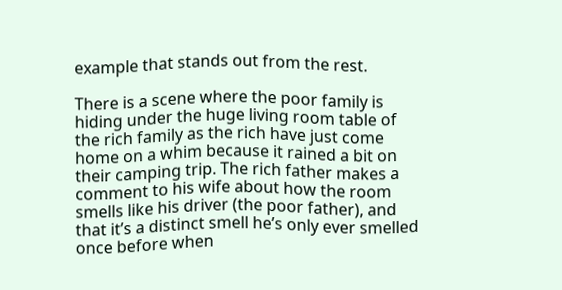example that stands out from the rest.

There is a scene where the poor family is hiding under the huge living room table of the rich family as the rich have just come home on a whim because it rained a bit on their camping trip. The rich father makes a comment to his wife about how the room smells like his driver (the poor father), and that it’s a distinct smell he’s only ever smelled once before when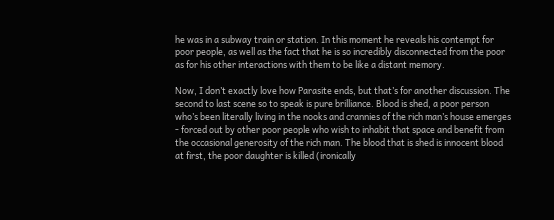he was in a subway train or station. In this moment he reveals his contempt for poor people, as well as the fact that he is so incredibly disconnected from the poor as for his other interactions with them to be like a distant memory.

Now, I don’t exactly love how Parasite ends, but that’s for another discussion. The second to last scene so to speak is pure brilliance. Blood is shed, a poor person who’s been literally living in the nooks and crannies of the rich man’s house emerges - forced out by other poor people who wish to inhabit that space and benefit from the occasional generosity of the rich man. The blood that is shed is innocent blood at first, the poor daughter is killed (ironically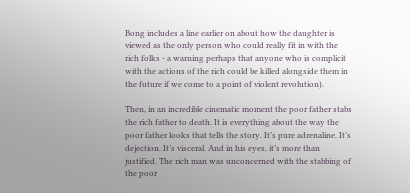Bong includes a line earlier on about how the daughter is viewed as the only person who could really fit in with the rich folks - a warning perhaps that anyone who is complicit with the actions of the rich could be killed alongside them in the future if we come to a point of violent revolution).

Then, in an incredible cinematic moment the poor father stabs the rich father to death. It is everything about the way the poor father looks that tells the story. It’s pure adrenaline. It’s dejection. It’s visceral. And in his eyes, it’s more than justified. The rich man was unconcerned with the stabbing of the poor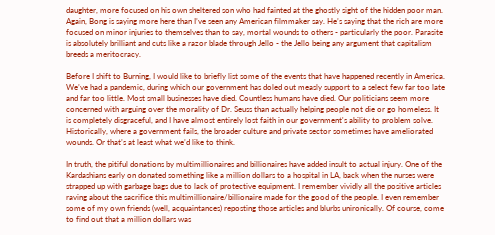daughter, more focused on his own sheltered son who had fainted at the ghostly sight of the hidden poor man. Again, Bong is saying more here than I’ve seen any American filmmaker say. He’s saying that the rich are more focused on minor injuries to themselves than to say, mortal wounds to others - particularly the poor. Parasite is absolutely brilliant and cuts like a razor blade through Jello - the Jello being any argument that capitalism breeds a meritocracy.

Before I shift to Burning, I would like to briefly list some of the events that have happened recently in America. We’ve had a pandemic, during which our government has doled out measly support to a select few far too late and far too little. Most small businesses have died. Countless humans have died. Our politicians seem more concerned with arguing over the morality of Dr. Seuss than actually helping people not die or go homeless. It is completely disgraceful, and I have almost entirely lost faith in our government's ability to problem solve. Historically, where a government fails, the broader culture and private sector sometimes have ameliorated wounds. Or that’s at least what we’d like to think.

In truth, the pitiful donations by multimillionaires and billionaires have added insult to actual injury. One of the Kardashians early on donated something like a million dollars to a hospital in LA, back when the nurses were strapped up with garbage bags due to lack of protective equipment. I remember vividly all the positive articles raving about the sacrifice this multimillionaire/billionaire made for the good of the people. I even remember some of my own friends (well, acquaintances) reposting those articles and blurbs unironically. Of course, come to find out that a million dollars was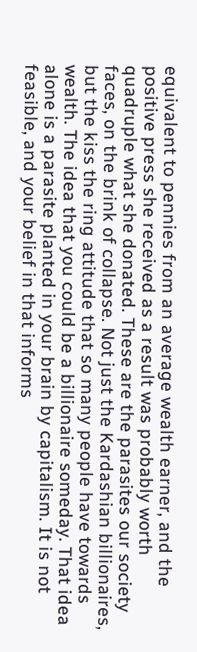equivalent to pennies from an average wealth earner, and the positive press she received as a result was probably worth quadruple what she donated. These are the parasites our society faces, on the brink of collapse. Not just the Kardashian billionaires, but the kiss the ring attitude that so many people have towards wealth. The idea that you could be a billionaire someday. That idea alone is a parasite planted in your brain by capitalism. It is not feasible, and your belief in that informs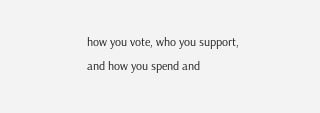how you vote, who you support, and how you spend and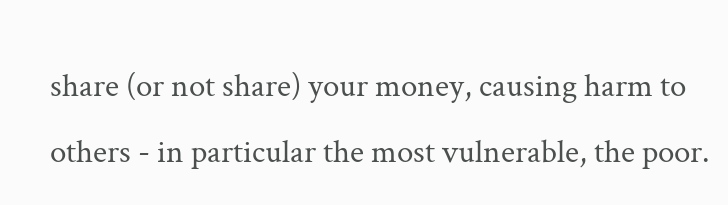share (or not share) your money, causing harm to others - in particular the most vulnerable, the poor.